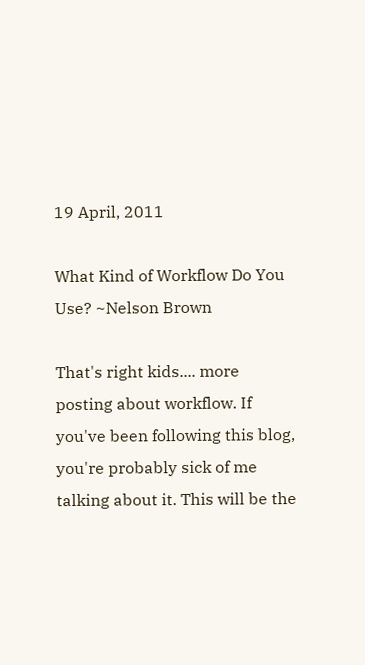19 April, 2011

What Kind of Workflow Do You Use? ~Nelson Brown

That's right kids.... more posting about workflow. If you've been following this blog, you're probably sick of me talking about it. This will be the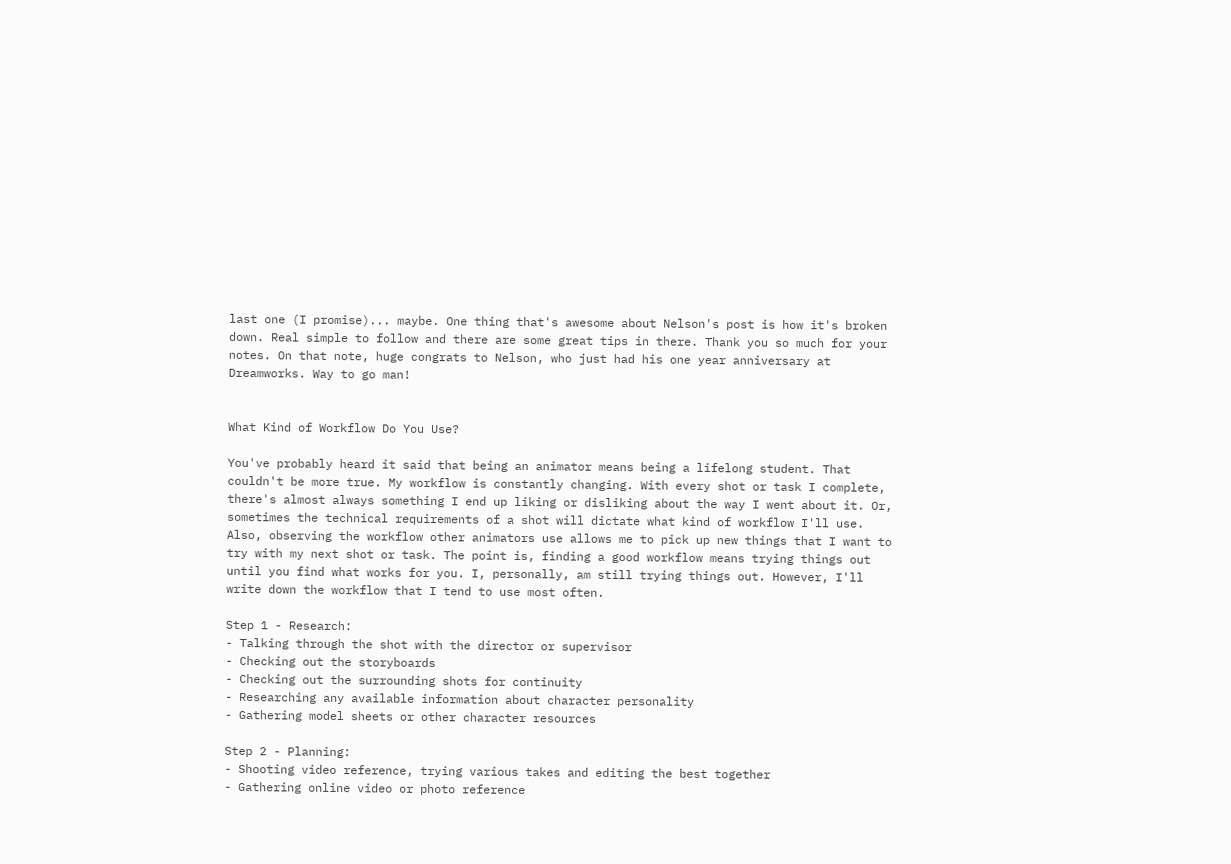last one (I promise)... maybe. One thing that's awesome about Nelson's post is how it's broken down. Real simple to follow and there are some great tips in there. Thank you so much for your notes. On that note, huge congrats to Nelson, who just had his one year anniversary at Dreamworks. Way to go man!


What Kind of Workflow Do You Use?

You've probably heard it said that being an animator means being a lifelong student. That couldn't be more true. My workflow is constantly changing. With every shot or task I complete, there's almost always something I end up liking or disliking about the way I went about it. Or, sometimes the technical requirements of a shot will dictate what kind of workflow I'll use. Also, observing the workflow other animators use allows me to pick up new things that I want to try with my next shot or task. The point is, finding a good workflow means trying things out until you find what works for you. I, personally, am still trying things out. However, I'll write down the workflow that I tend to use most often.

Step 1 - Research:
- Talking through the shot with the director or supervisor
- Checking out the storyboards
- Checking out the surrounding shots for continuity
- Researching any available information about character personality
- Gathering model sheets or other character resources

Step 2 - Planning:
- Shooting video reference, trying various takes and editing the best together
- Gathering online video or photo reference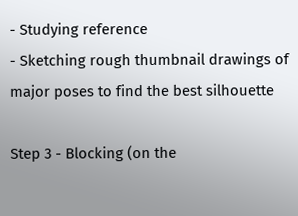- Studying reference
- Sketching rough thumbnail drawings of major poses to find the best silhouette

Step 3 - Blocking (on the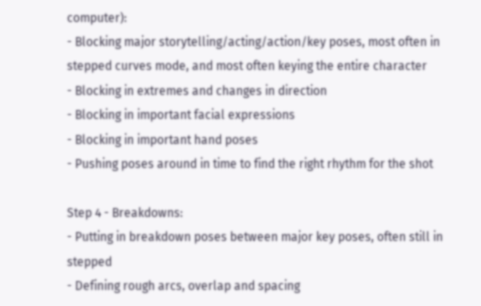computer):
- Blocking major storytelling/acting/action/key poses, most often in
stepped curves mode, and most often keying the entire character
- Blocking in extremes and changes in direction
- Blocking in important facial expressions
- Blocking in important hand poses
- Pushing poses around in time to find the right rhythm for the shot

Step 4 - Breakdowns:
- Putting in breakdown poses between major key poses, often still in stepped
- Defining rough arcs, overlap and spacing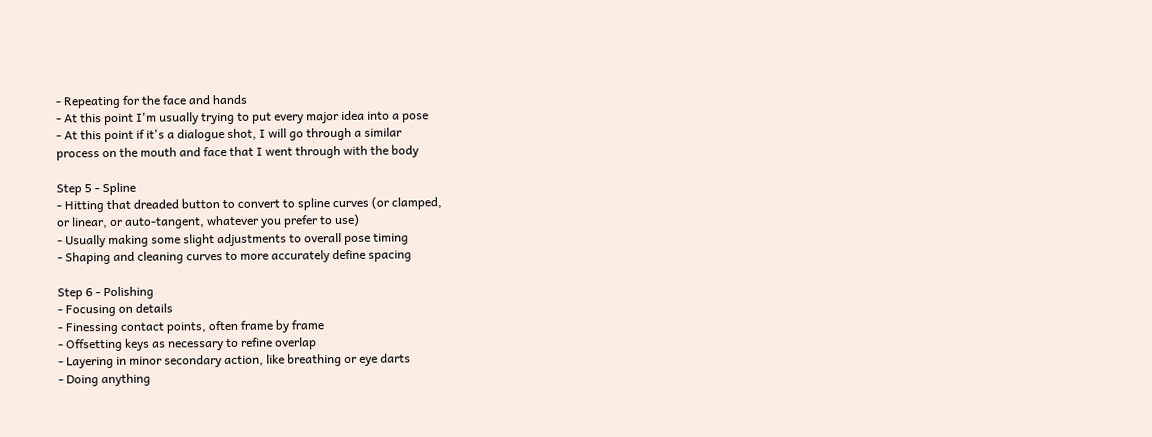- Repeating for the face and hands
- At this point I'm usually trying to put every major idea into a pose
- At this point if it's a dialogue shot, I will go through a similar
process on the mouth and face that I went through with the body

Step 5 - Spline
- Hitting that dreaded button to convert to spline curves (or clamped,
or linear, or auto-tangent, whatever you prefer to use)
- Usually making some slight adjustments to overall pose timing
- Shaping and cleaning curves to more accurately define spacing

Step 6 - Polishing
- Focusing on details
- Finessing contact points, often frame by frame
- Offsetting keys as necessary to refine overlap
- Layering in minor secondary action, like breathing or eye darts
- Doing anything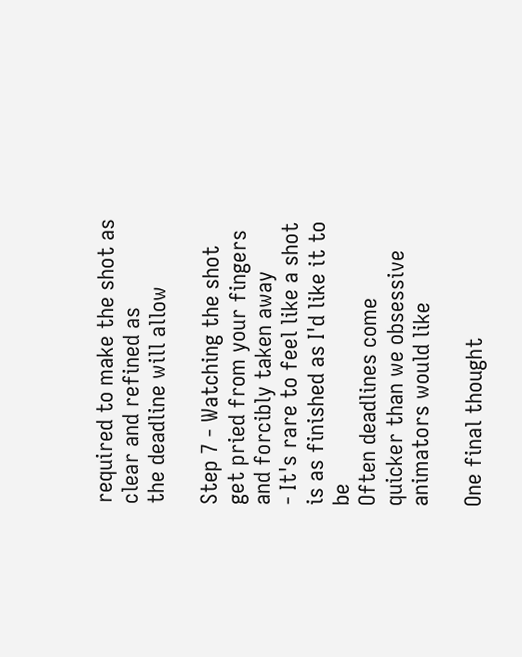required to make the shot as clear and refined as
the deadline will allow

Step 7 - Watching the shot get pried from your fingers and forcibly taken away
- It's rare to feel like a shot is as finished as I'd like it to be
Often deadlines come quicker than we obsessive animators would like

One final thought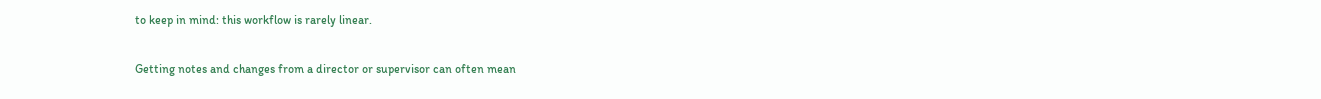to keep in mind: this workflow is rarely linear.

Getting notes and changes from a director or supervisor can often mean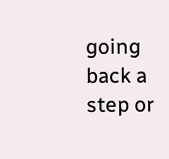going back a step or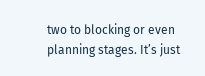two to blocking or even planning stages. It’s just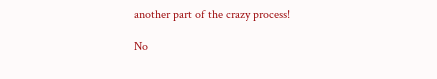another part of the crazy process!

No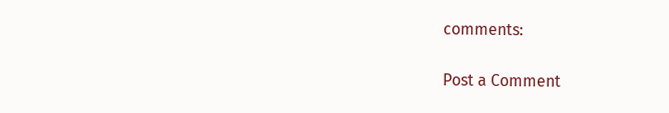comments:

Post a Comment